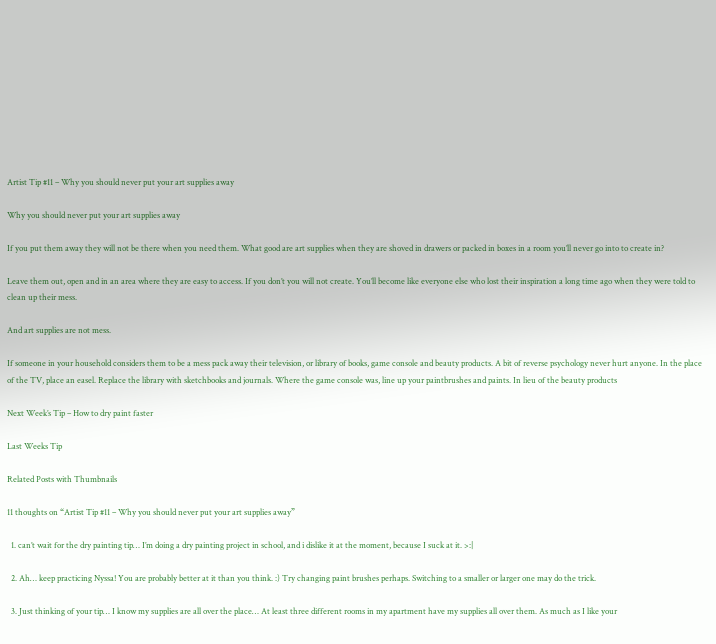Artist Tip #11 – Why you should never put your art supplies away

Why you should never put your art supplies away

If you put them away they will not be there when you need them. What good are art supplies when they are shoved in drawers or packed in boxes in a room you’ll never go into to create in?

Leave them out, open and in an area where they are easy to access. If you don’t you will not create. You’ll become like everyone else who lost their inspiration a long time ago when they were told to clean up their mess.

And art supplies are not mess.

If someone in your household considers them to be a mess pack away their television, or library of books, game console and beauty products. A bit of reverse psychology never hurt anyone. In the place of the TV, place an easel. Replace the library with sketchbooks and journals. Where the game console was, line up your paintbrushes and paints. In lieu of the beauty products

Next Week’s Tip – How to dry paint faster

Last Weeks Tip

Related Posts with Thumbnails

11 thoughts on “Artist Tip #11 – Why you should never put your art supplies away”

  1. can’t wait for the dry painting tip… I’m doing a dry painting project in school, and i dislike it at the moment, because I suck at it. >:|

  2. Ah… keep practicing Nyssa! You are probably better at it than you think. :) Try changing paint brushes perhaps. Switching to a smaller or larger one may do the trick.

  3. Just thinking of your tip… I know my supplies are all over the place… At least three different rooms in my apartment have my supplies all over them. As much as I like your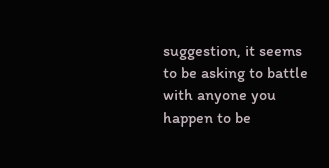suggestion, it seems to be asking to battle with anyone you happen to be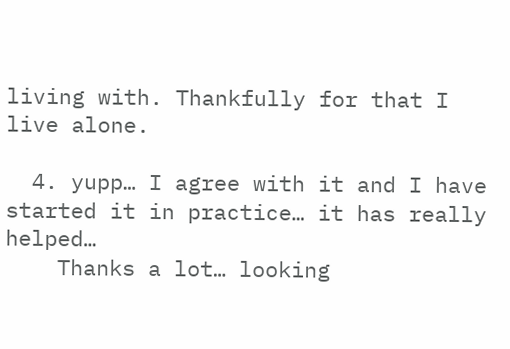living with. Thankfully for that I live alone.

  4. yupp… I agree with it and I have started it in practice… it has really helped…
    Thanks a lot… looking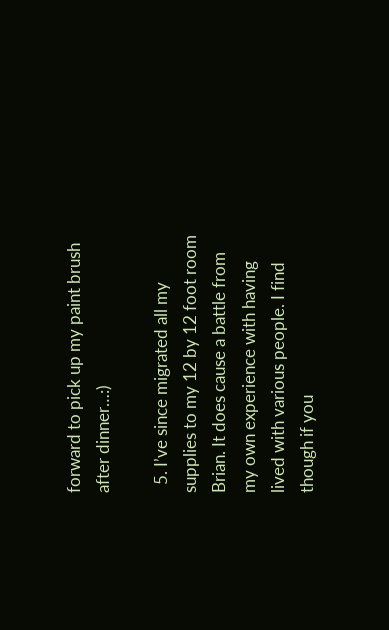forward to pick up my paint brush after dinner…:)

  5. I’ve since migrated all my supplies to my 12 by 12 foot room Brian. It does cause a battle from my own experience with having lived with various people. I find though if you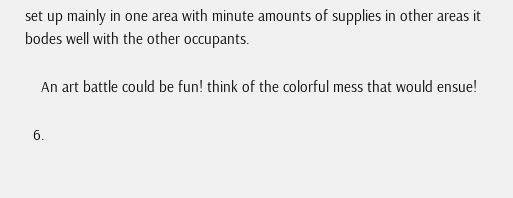set up mainly in one area with minute amounts of supplies in other areas it bodes well with the other occupants.

    An art battle could be fun! think of the colorful mess that would ensue!

  6.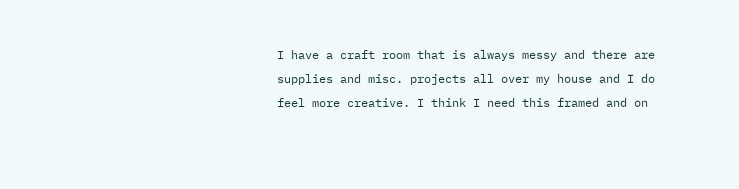I have a craft room that is always messy and there are supplies and misc. projects all over my house and I do feel more creative. I think I need this framed and on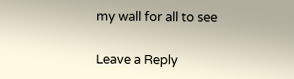my wall for all to see

Leave a Reply